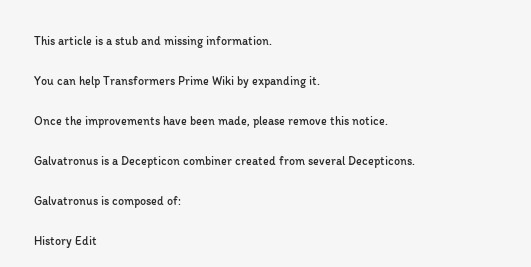This article is a stub and missing information.

You can help Transformers Prime Wiki by expanding it.

Once the improvements have been made, please remove this notice.

Galvatronus is a Decepticon combiner created from several Decepticons.

Galvatronus is composed of:

History Edit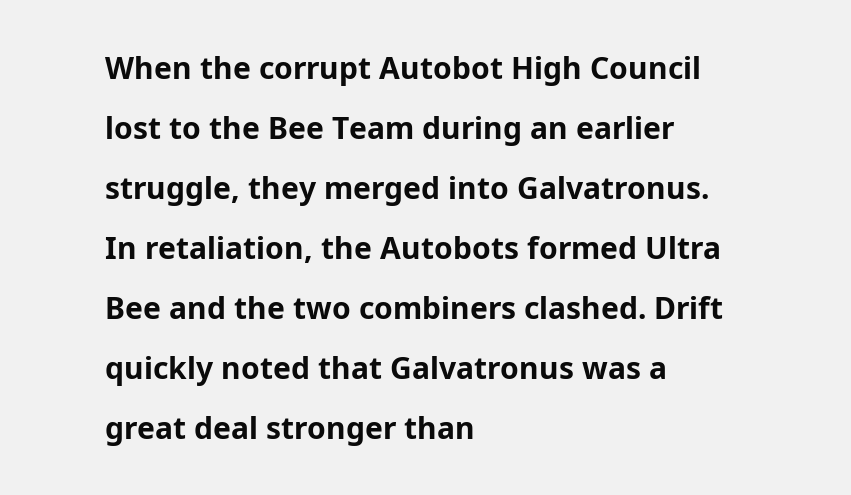When the corrupt Autobot High Council lost to the Bee Team during an earlier struggle, they merged into Galvatronus. In retaliation, the Autobots formed Ultra Bee and the two combiners clashed. Drift quickly noted that Galvatronus was a great deal stronger than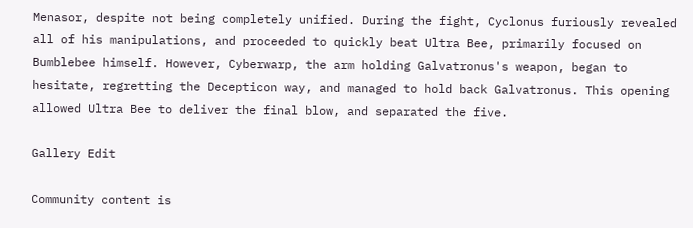Menasor, despite not being completely unified. During the fight, Cyclonus furiously revealed all of his manipulations, and proceeded to quickly beat Ultra Bee, primarily focused on Bumblebee himself. However, Cyberwarp, the arm holding Galvatronus's weapon, began to hesitate, regretting the Decepticon way, and managed to hold back Galvatronus. This opening allowed Ultra Bee to deliver the final blow, and separated the five.

Gallery Edit

Community content is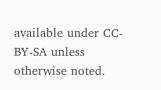available under CC-BY-SA unless otherwise noted.